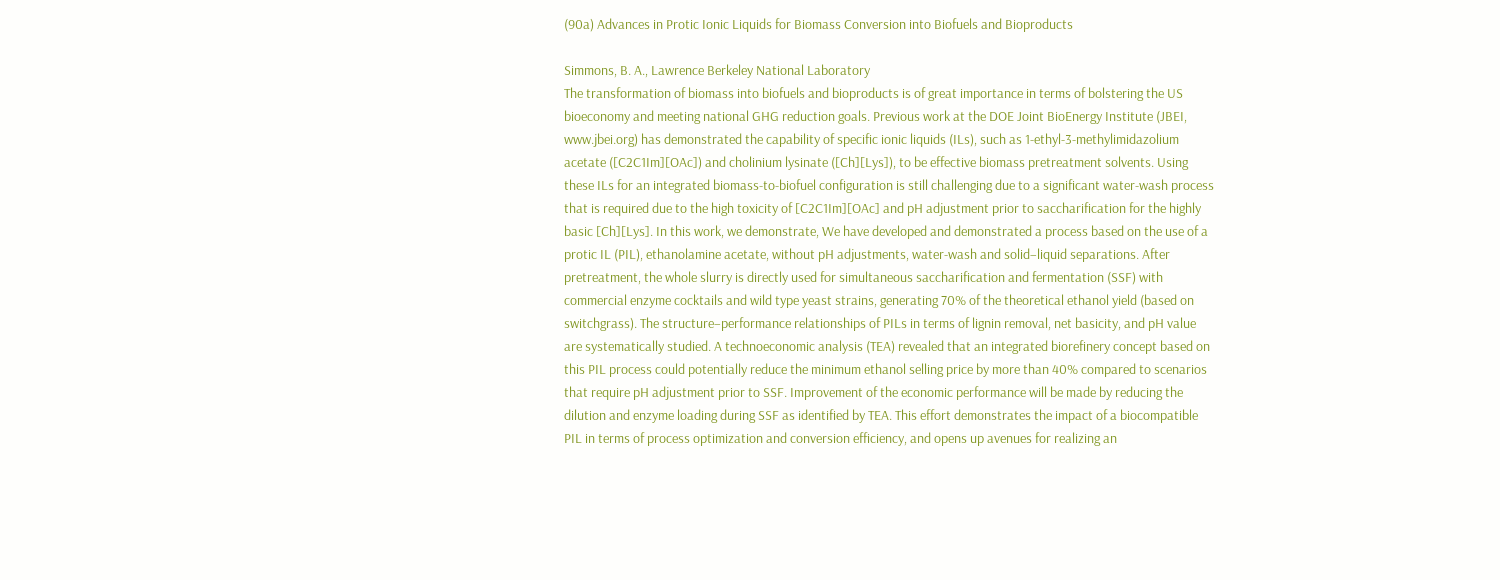(90a) Advances in Protic Ionic Liquids for Biomass Conversion into Biofuels and Bioproducts

Simmons, B. A., Lawrence Berkeley National Laboratory
The transformation of biomass into biofuels and bioproducts is of great importance in terms of bolstering the US bioeconomy and meeting national GHG reduction goals. Previous work at the DOE Joint BioEnergy Institute (JBEI, www.jbei.org) has demonstrated the capability of specific ionic liquids (ILs), such as 1-ethyl-3-methylimidazolium acetate ([C2C1Im][OAc]) and cholinium lysinate ([Ch][Lys]), to be effective biomass pretreatment solvents. Using these ILs for an integrated biomass-to-biofuel configuration is still challenging due to a significant water-wash process that is required due to the high toxicity of [C2C1Im][OAc] and pH adjustment prior to saccharification for the highly basic [Ch][Lys]. In this work, we demonstrate, We have developed and demonstrated a process based on the use of a protic IL (PIL), ethanolamine acetate, without pH adjustments, water-wash and solid–liquid separations. After pretreatment, the whole slurry is directly used for simultaneous saccharification and fermentation (SSF) with commercial enzyme cocktails and wild type yeast strains, generating 70% of the theoretical ethanol yield (based on switchgrass). The structure–performance relationships of PILs in terms of lignin removal, net basicity, and pH value are systematically studied. A technoeconomic analysis (TEA) revealed that an integrated biorefinery concept based on this PIL process could potentially reduce the minimum ethanol selling price by more than 40% compared to scenarios that require pH adjustment prior to SSF. Improvement of the economic performance will be made by reducing the dilution and enzyme loading during SSF as identified by TEA. This effort demonstrates the impact of a biocompatible PIL in terms of process optimization and conversion efficiency, and opens up avenues for realizing an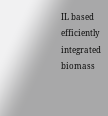IL based efficiently integrated biomass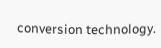conversion technology.